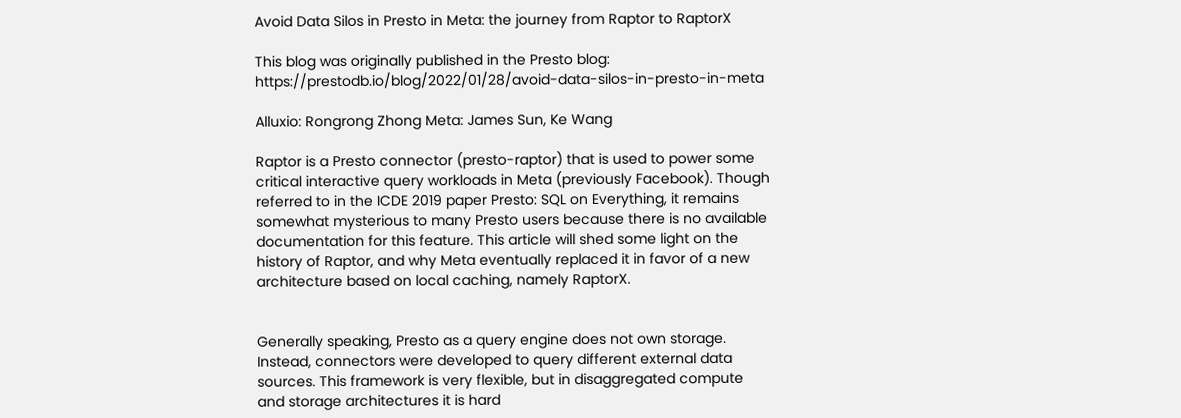Avoid Data Silos in Presto in Meta: the journey from Raptor to RaptorX

This blog was originally published in the Presto blog: https://prestodb.io/blog/2022/01/28/avoid-data-silos-in-presto-in-meta

Alluxio: Rongrong Zhong Meta: James Sun, Ke Wang

Raptor is a Presto connector (presto-raptor) that is used to power some critical interactive query workloads in Meta (previously Facebook). Though referred to in the ICDE 2019 paper Presto: SQL on Everything, it remains somewhat mysterious to many Presto users because there is no available documentation for this feature. This article will shed some light on the history of Raptor, and why Meta eventually replaced it in favor of a new architecture based on local caching, namely RaptorX.


Generally speaking, Presto as a query engine does not own storage. Instead, connectors were developed to query different external data sources. This framework is very flexible, but in disaggregated compute and storage architectures it is hard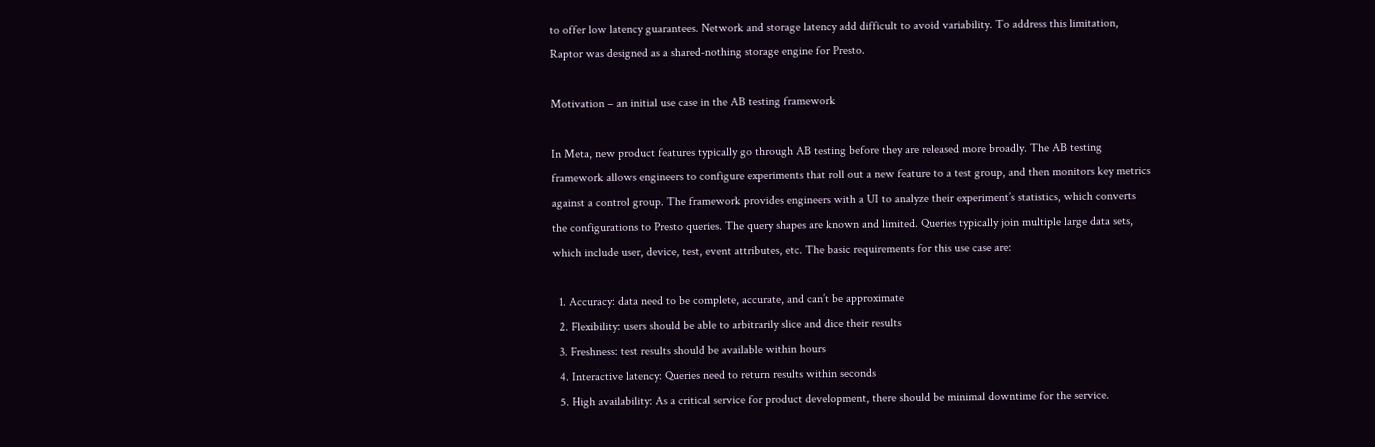to offer low latency guarantees. Network and storage latency add difficult to avoid variability. To address this limitation, Raptor was designed as a shared-nothing storage engine for Presto.

Motivation – an initial use case in the AB testing framework

In Meta, new product features typically go through AB testing before they are released more broadly. The AB testing framework allows engineers to configure experiments that roll out a new feature to a test group, and then monitors key metrics against a control group. The framework provides engineers with a UI to analyze their experiment’s statistics, which converts the configurations to Presto queries. The query shapes are known and limited. Queries typically join multiple large data sets, which include user, device, test, event attributes, etc. The basic requirements for this use case are:

  1. Accuracy: data need to be complete, accurate, and can’t be approximate
  2. Flexibility: users should be able to arbitrarily slice and dice their results
  3. Freshness: test results should be available within hours
  4. Interactive latency: Queries need to return results within seconds
  5. High availability: As a critical service for product development, there should be minimal downtime for the service.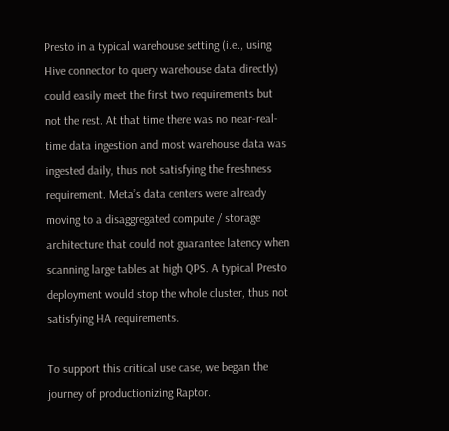Presto in a typical warehouse setting (i.e., using Hive connector to query warehouse data directly) could easily meet the first two requirements but not the rest. At that time there was no near-real-time data ingestion and most warehouse data was ingested daily, thus not satisfying the freshness requirement. Meta’s data centers were already moving to a disaggregated compute / storage architecture that could not guarantee latency when scanning large tables at high QPS. A typical Presto deployment would stop the whole cluster, thus not satisfying HA requirements.

To support this critical use case, we began the journey of productionizing Raptor.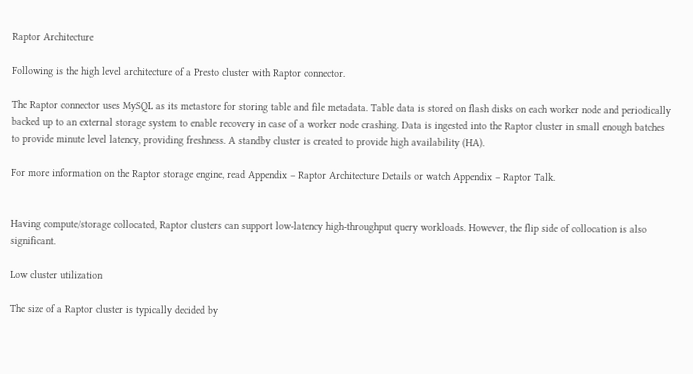Raptor Architecture

Following is the high level architecture of a Presto cluster with Raptor connector.

The Raptor connector uses MySQL as its metastore for storing table and file metadata. Table data is stored on flash disks on each worker node and periodically backed up to an external storage system to enable recovery in case of a worker node crashing. Data is ingested into the Raptor cluster in small enough batches to provide minute level latency, providing freshness. A standby cluster is created to provide high availability (HA).

For more information on the Raptor storage engine, read Appendix – Raptor Architecture Details or watch Appendix – Raptor Talk.


Having compute/storage collocated, Raptor clusters can support low-latency high-throughput query workloads. However, the flip side of collocation is also significant.

Low cluster utilization

The size of a Raptor cluster is typically decided by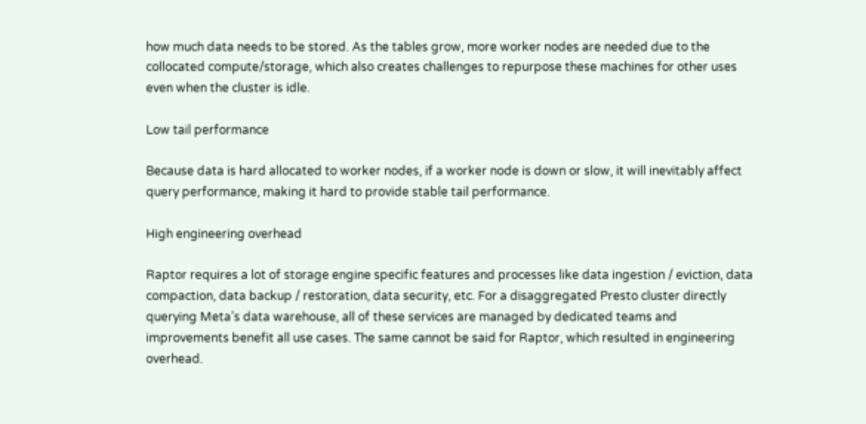how much data needs to be stored. As the tables grow, more worker nodes are needed due to the collocated compute/storage, which also creates challenges to repurpose these machines for other uses even when the cluster is idle.

Low tail performance

Because data is hard allocated to worker nodes, if a worker node is down or slow, it will inevitably affect query performance, making it hard to provide stable tail performance.

High engineering overhead

Raptor requires a lot of storage engine specific features and processes like data ingestion / eviction, data compaction, data backup / restoration, data security, etc. For a disaggregated Presto cluster directly querying Meta’s data warehouse, all of these services are managed by dedicated teams and improvements benefit all use cases. The same cannot be said for Raptor, which resulted in engineering overhead.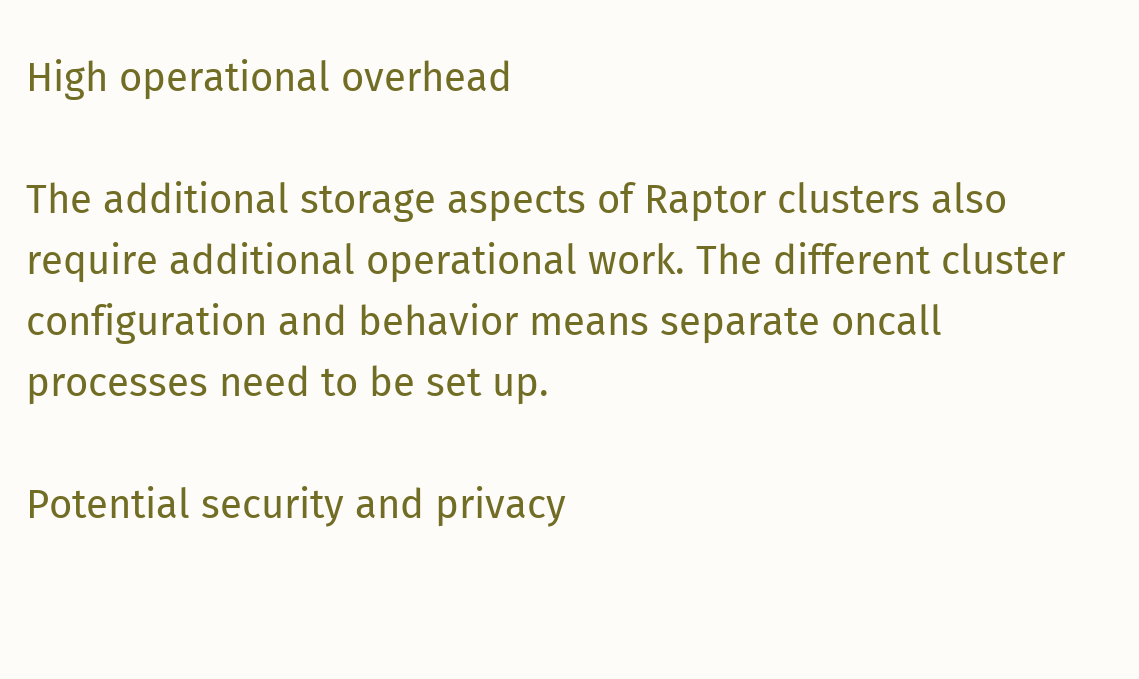High operational overhead

The additional storage aspects of Raptor clusters also require additional operational work. The different cluster configuration and behavior means separate oncall processes need to be set up.

Potential security and privacy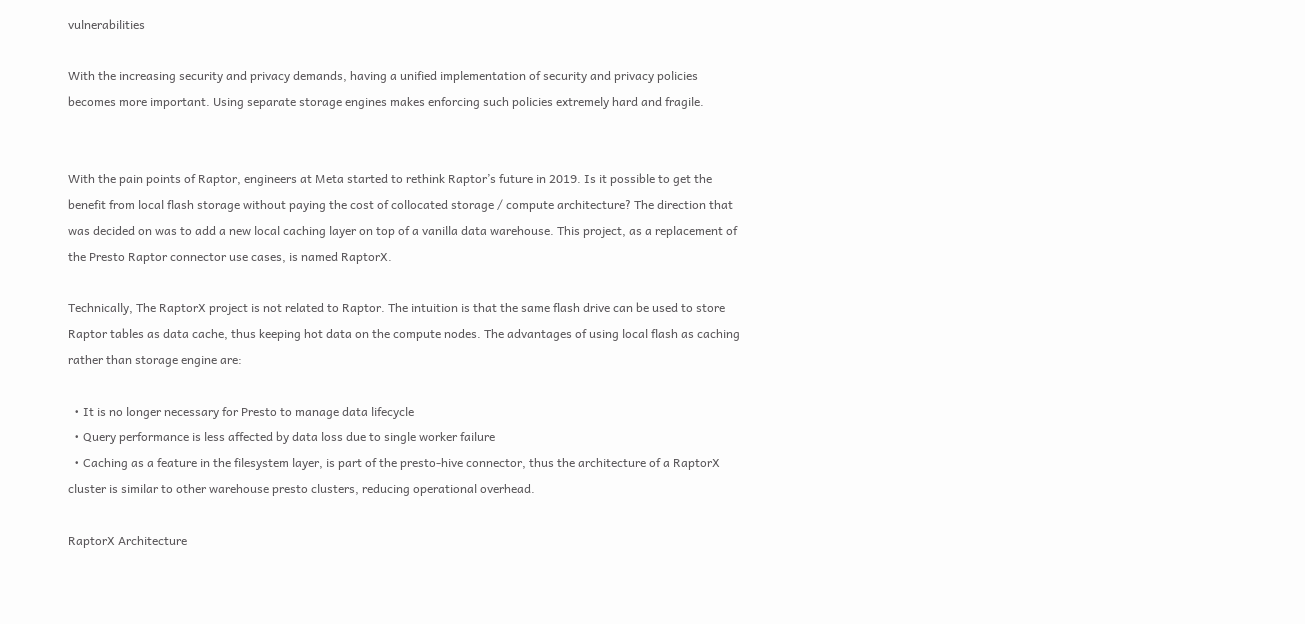vulnerabilities

With the increasing security and privacy demands, having a unified implementation of security and privacy policies becomes more important. Using separate storage engines makes enforcing such policies extremely hard and fragile.


With the pain points of Raptor, engineers at Meta started to rethink Raptor’s future in 2019. Is it possible to get the benefit from local flash storage without paying the cost of collocated storage / compute architecture? The direction that was decided on was to add a new local caching layer on top of a vanilla data warehouse. This project, as a replacement of the Presto Raptor connector use cases, is named RaptorX.

Technically, The RaptorX project is not related to Raptor. The intuition is that the same flash drive can be used to store Raptor tables as data cache, thus keeping hot data on the compute nodes. The advantages of using local flash as caching rather than storage engine are:

  • It is no longer necessary for Presto to manage data lifecycle
  • Query performance is less affected by data loss due to single worker failure
  • Caching as a feature in the filesystem layer, is part of the presto-hive connector, thus the architecture of a RaptorX cluster is similar to other warehouse presto clusters, reducing operational overhead.

RaptorX Architecture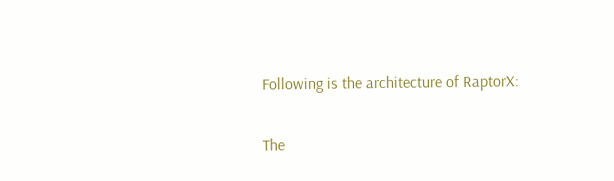Following is the architecture of RaptorX:

The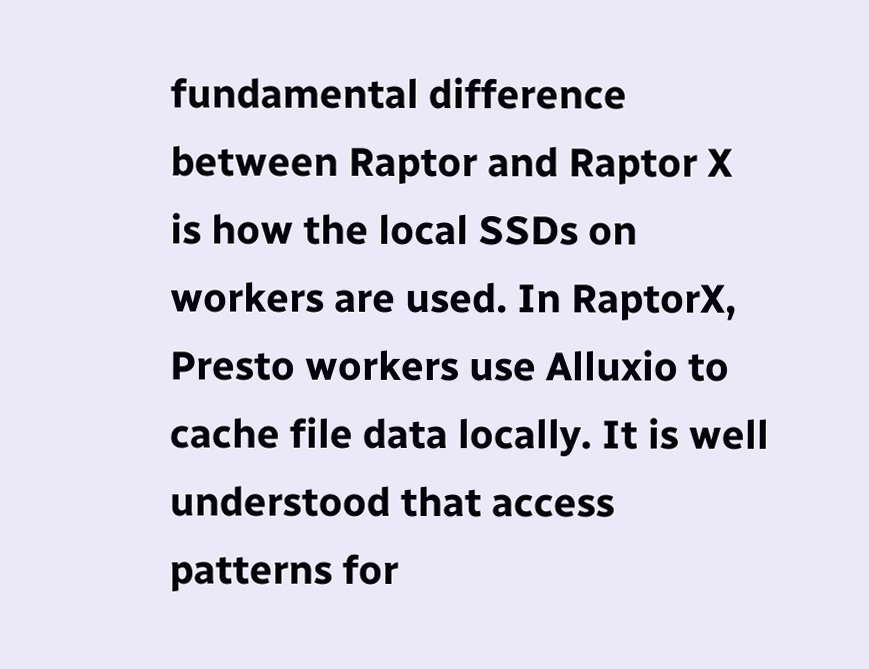fundamental difference between Raptor and Raptor X is how the local SSDs on workers are used. In RaptorX, Presto workers use Alluxio to cache file data locally. It is well understood that access patterns for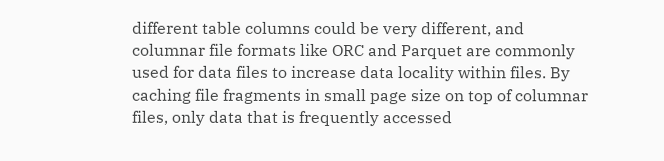different table columns could be very different, and columnar file formats like ORC and Parquet are commonly used for data files to increase data locality within files. By caching file fragments in small page size on top of columnar files, only data that is frequently accessed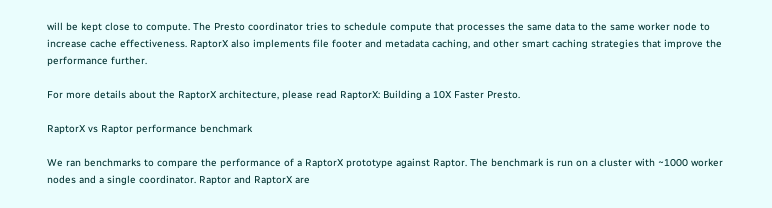will be kept close to compute. The Presto coordinator tries to schedule compute that processes the same data to the same worker node to increase cache effectiveness. RaptorX also implements file footer and metadata caching, and other smart caching strategies that improve the performance further.

For more details about the RaptorX architecture, please read RaptorX: Building a 10X Faster Presto.

RaptorX vs Raptor performance benchmark

We ran benchmarks to compare the performance of a RaptorX prototype against Raptor. The benchmark is run on a cluster with ~1000 worker nodes and a single coordinator. Raptor and RaptorX are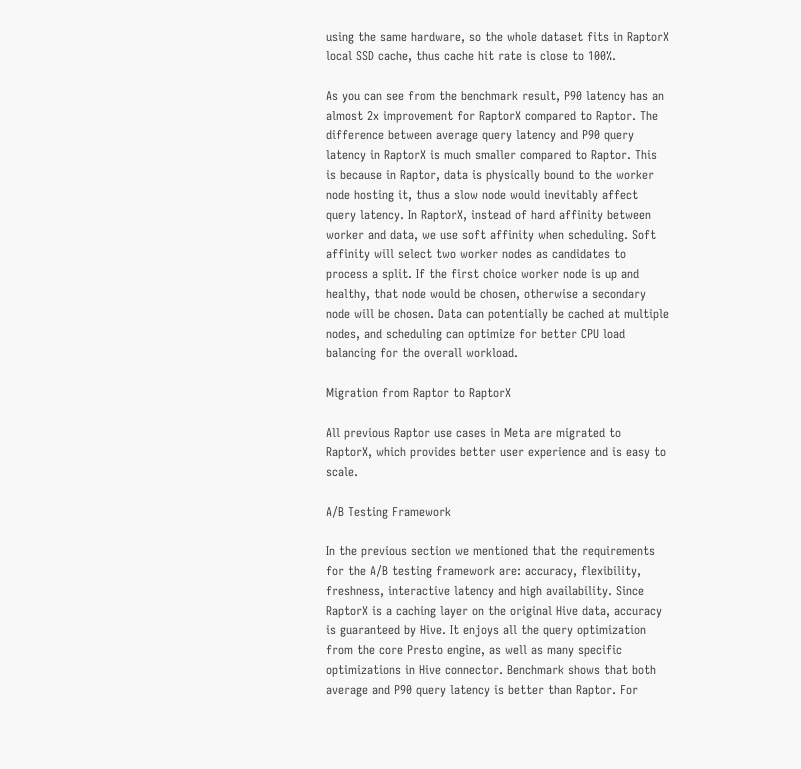using the same hardware, so the whole dataset fits in RaptorX local SSD cache, thus cache hit rate is close to 100%.

As you can see from the benchmark result, P90 latency has an almost 2x improvement for RaptorX compared to Raptor. The difference between average query latency and P90 query latency in RaptorX is much smaller compared to Raptor. This is because in Raptor, data is physically bound to the worker node hosting it, thus a slow node would inevitably affect query latency. In RaptorX, instead of hard affinity between worker and data, we use soft affinity when scheduling. Soft affinity will select two worker nodes as candidates to process a split. If the first choice worker node is up and healthy, that node would be chosen, otherwise a secondary node will be chosen. Data can potentially be cached at multiple nodes, and scheduling can optimize for better CPU load balancing for the overall workload.

Migration from Raptor to RaptorX

All previous Raptor use cases in Meta are migrated to RaptorX, which provides better user experience and is easy to scale.

A/B Testing Framework

In the previous section we mentioned that the requirements for the A/B testing framework are: accuracy, flexibility, freshness, interactive latency and high availability. Since RaptorX is a caching layer on the original Hive data, accuracy is guaranteed by Hive. It enjoys all the query optimization from the core Presto engine, as well as many specific optimizations in Hive connector. Benchmark shows that both average and P90 query latency is better than Raptor. For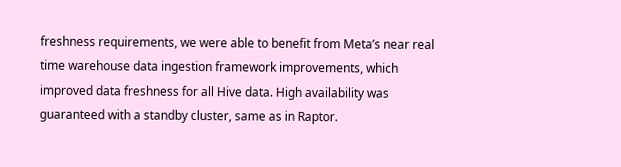freshness requirements, we were able to benefit from Meta’s near real time warehouse data ingestion framework improvements, which improved data freshness for all Hive data. High availability was guaranteed with a standby cluster, same as in Raptor.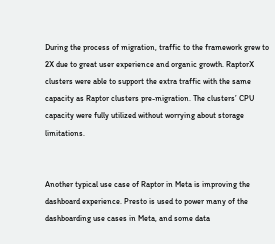During the process of migration, traffic to the framework grew to 2X due to great user experience and organic growth. RaptorX clusters were able to support the extra traffic with the same capacity as Raptor clusters pre-migration. The clusters’ CPU capacity were fully utilized without worrying about storage limitations.


Another typical use case of Raptor in Meta is improving the dashboard experience. Presto is used to power many of the dashboarding use cases in Meta, and some data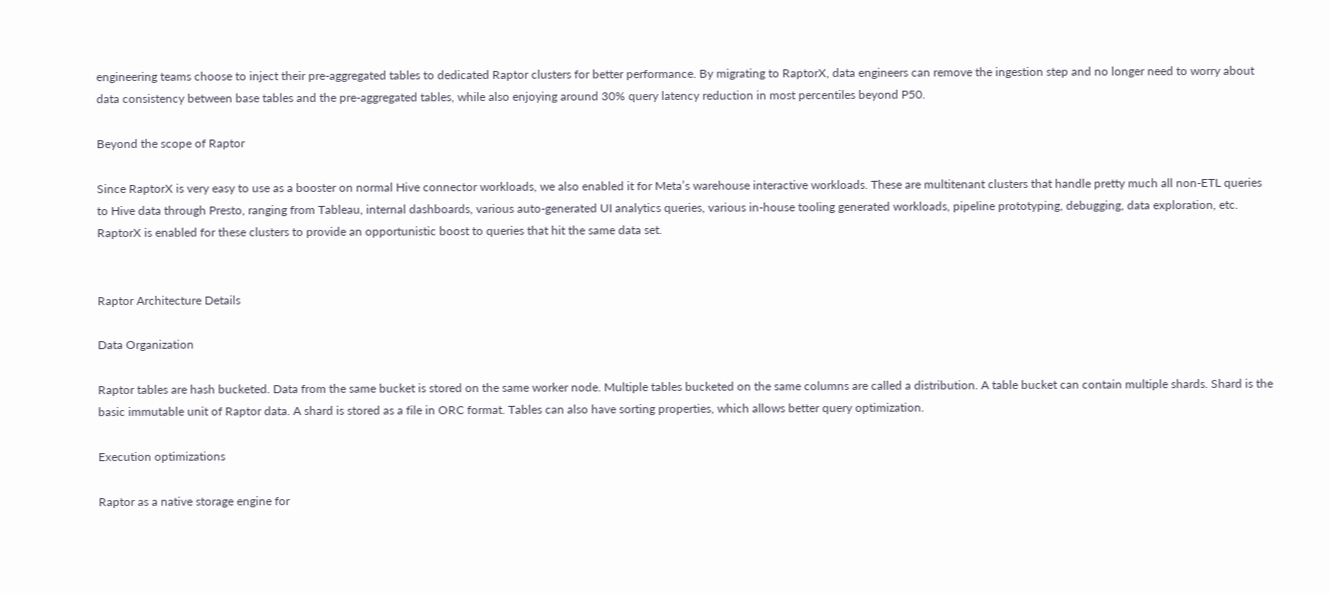engineering teams choose to inject their pre-aggregated tables to dedicated Raptor clusters for better performance. By migrating to RaptorX, data engineers can remove the ingestion step and no longer need to worry about data consistency between base tables and the pre-aggregated tables, while also enjoying around 30% query latency reduction in most percentiles beyond P50.

Beyond the scope of Raptor

Since RaptorX is very easy to use as a booster on normal Hive connector workloads, we also enabled it for Meta’s warehouse interactive workloads. These are multitenant clusters that handle pretty much all non-ETL queries to Hive data through Presto, ranging from Tableau, internal dashboards, various auto-generated UI analytics queries, various in-house tooling generated workloads, pipeline prototyping, debugging, data exploration, etc. RaptorX is enabled for these clusters to provide an opportunistic boost to queries that hit the same data set.


Raptor Architecture Details

Data Organization

Raptor tables are hash bucketed. Data from the same bucket is stored on the same worker node. Multiple tables bucketed on the same columns are called a distribution. A table bucket can contain multiple shards. Shard is the basic immutable unit of Raptor data. A shard is stored as a file in ORC format. Tables can also have sorting properties, which allows better query optimization.

Execution optimizations

Raptor as a native storage engine for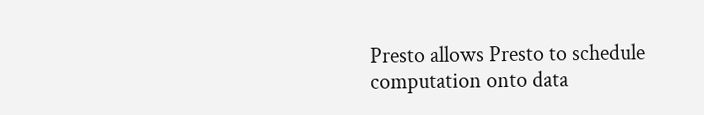Presto allows Presto to schedule computation onto data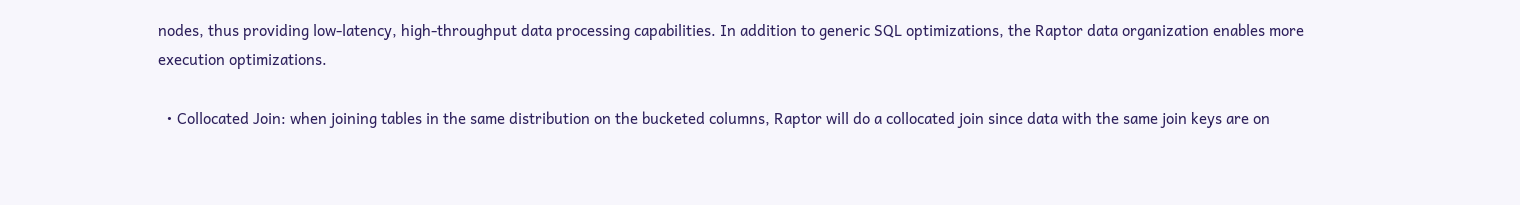nodes, thus providing low-latency, high-throughput data processing capabilities. In addition to generic SQL optimizations, the Raptor data organization enables more execution optimizations.

  • Collocated Join: when joining tables in the same distribution on the bucketed columns, Raptor will do a collocated join since data with the same join keys are on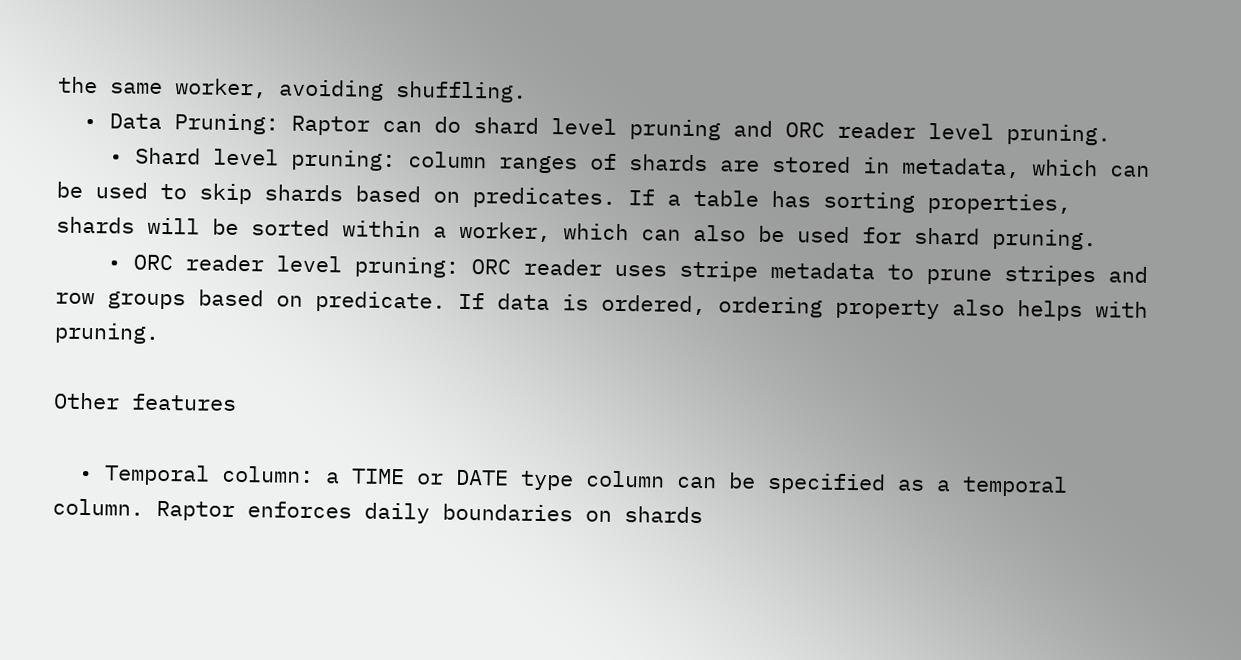the same worker, avoiding shuffling.
  • Data Pruning: Raptor can do shard level pruning and ORC reader level pruning.
    • Shard level pruning: column ranges of shards are stored in metadata, which can be used to skip shards based on predicates. If a table has sorting properties, shards will be sorted within a worker, which can also be used for shard pruning.
    • ORC reader level pruning: ORC reader uses stripe metadata to prune stripes and row groups based on predicate. If data is ordered, ordering property also helps with pruning.

Other features

  • Temporal column: a TIME or DATE type column can be specified as a temporal column. Raptor enforces daily boundaries on shards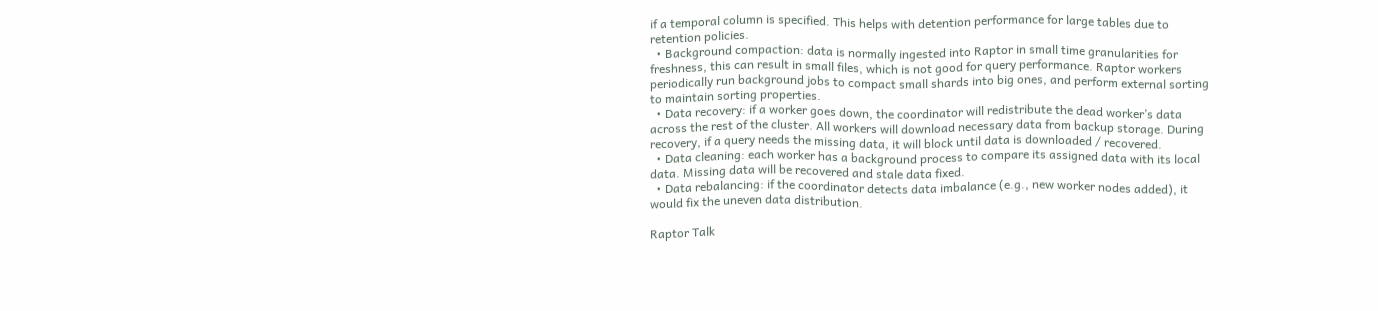if a temporal column is specified. This helps with detention performance for large tables due to retention policies.
  • Background compaction: data is normally ingested into Raptor in small time granularities for freshness, this can result in small files, which is not good for query performance. Raptor workers periodically run background jobs to compact small shards into big ones, and perform external sorting to maintain sorting properties.
  • Data recovery: if a worker goes down, the coordinator will redistribute the dead worker’s data across the rest of the cluster. All workers will download necessary data from backup storage. During recovery, if a query needs the missing data, it will block until data is downloaded / recovered.
  • Data cleaning: each worker has a background process to compare its assigned data with its local data. Missing data will be recovered and stale data fixed.
  • Data rebalancing: if the coordinator detects data imbalance (e.g., new worker nodes added), it would fix the uneven data distribution.

Raptor Talk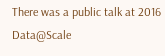There was a public talk at 2016 Data@Scale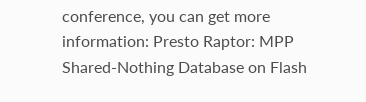conference, you can get more information: Presto Raptor: MPP Shared-Nothing Database on Flash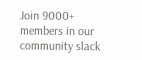Join 9000+ members in our community slack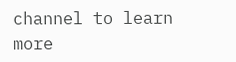channel to learn more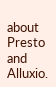about Presto and Alluxio.